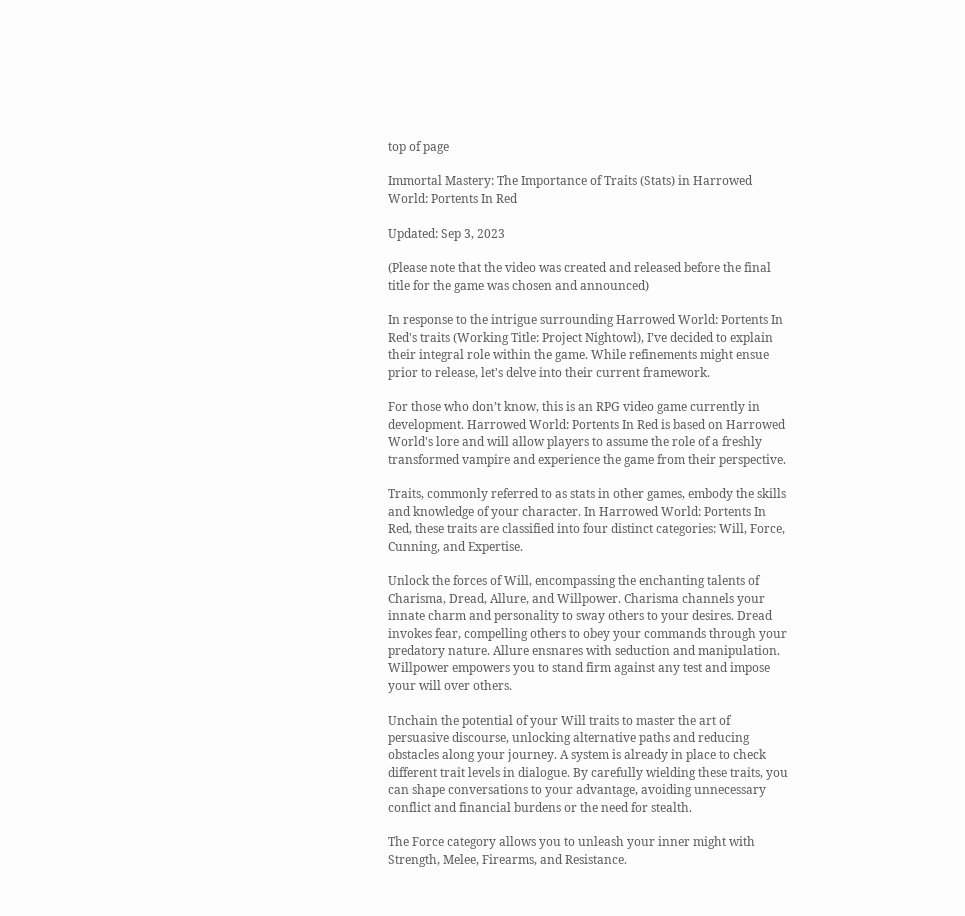top of page

Immortal Mastery: The Importance of Traits (Stats) in Harrowed World: Portents In Red

Updated: Sep 3, 2023

(Please note that the video was created and released before the final title for the game was chosen and announced)

In response to the intrigue surrounding Harrowed World: Portents In Red's traits (Working Title: Project Nightowl), I’ve decided to explain their integral role within the game. While refinements might ensue prior to release, let's delve into their current framework.

For those who don’t know, this is an RPG video game currently in development. Harrowed World: Portents In Red is based on Harrowed World's lore and will allow players to assume the role of a freshly transformed vampire and experience the game from their perspective.

Traits, commonly referred to as stats in other games, embody the skills and knowledge of your character. In Harrowed World: Portents In Red, these traits are classified into four distinct categories: Will, Force, Cunning, and Expertise.

Unlock the forces of Will, encompassing the enchanting talents of Charisma, Dread, Allure, and Willpower. Charisma channels your innate charm and personality to sway others to your desires. Dread invokes fear, compelling others to obey your commands through your predatory nature. Allure ensnares with seduction and manipulation. Willpower empowers you to stand firm against any test and impose your will over others.

Unchain the potential of your Will traits to master the art of persuasive discourse, unlocking alternative paths and reducing obstacles along your journey. A system is already in place to check different trait levels in dialogue. By carefully wielding these traits, you can shape conversations to your advantage, avoiding unnecessary conflict and financial burdens or the need for stealth.

The Force category allows you to unleash your inner might with Strength, Melee, Firearms, and Resistance.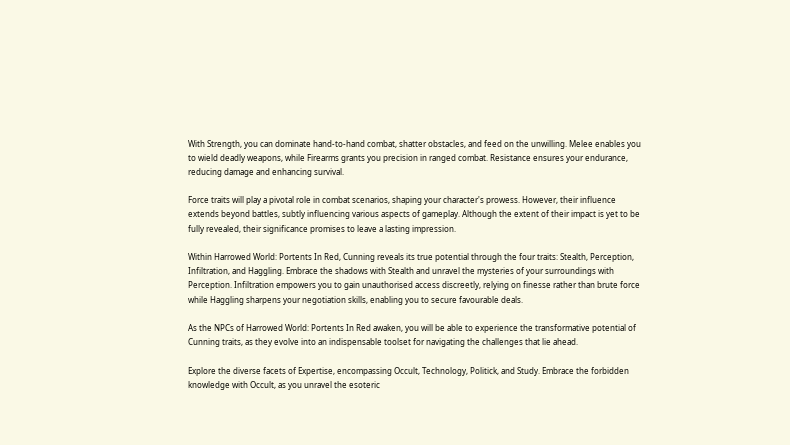With Strength, you can dominate hand-to-hand combat, shatter obstacles, and feed on the unwilling. Melee enables you to wield deadly weapons, while Firearms grants you precision in ranged combat. Resistance ensures your endurance, reducing damage and enhancing survival.

Force traits will play a pivotal role in combat scenarios, shaping your character's prowess. However, their influence extends beyond battles, subtly influencing various aspects of gameplay. Although the extent of their impact is yet to be fully revealed, their significance promises to leave a lasting impression.

Within Harrowed World: Portents In Red, Cunning reveals its true potential through the four traits: Stealth, Perception, Infiltration, and Haggling. Embrace the shadows with Stealth and unravel the mysteries of your surroundings with Perception. Infiltration empowers you to gain unauthorised access discreetly, relying on finesse rather than brute force while Haggling sharpens your negotiation skills, enabling you to secure favourable deals.

As the NPCs of Harrowed World: Portents In Red awaken, you will be able to experience the transformative potential of Cunning traits, as they evolve into an indispensable toolset for navigating the challenges that lie ahead.

Explore the diverse facets of Expertise, encompassing Occult, Technology, Politick, and Study. Embrace the forbidden knowledge with Occult, as you unravel the esoteric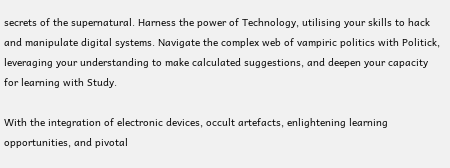secrets of the supernatural. Harness the power of Technology, utilising your skills to hack and manipulate digital systems. Navigate the complex web of vampiric politics with Politick, leveraging your understanding to make calculated suggestions, and deepen your capacity for learning with Study.

With the integration of electronic devices, occult artefacts, enlightening learning opportunities, and pivotal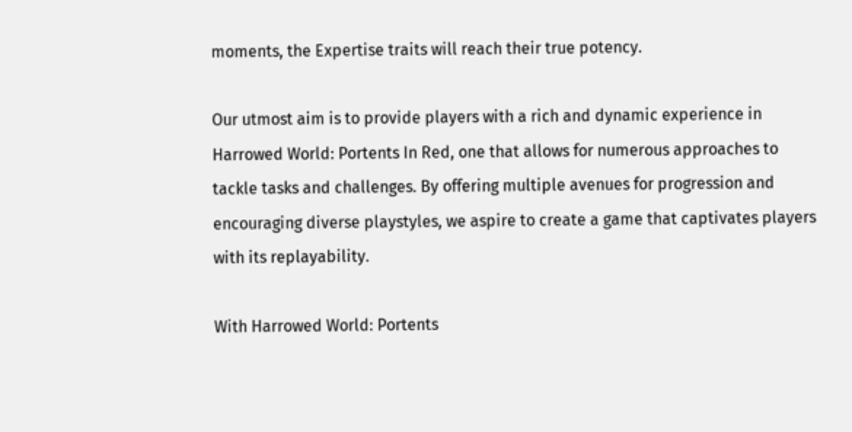moments, the Expertise traits will reach their true potency.

Our utmost aim is to provide players with a rich and dynamic experience in Harrowed World: Portents In Red, one that allows for numerous approaches to tackle tasks and challenges. By offering multiple avenues for progression and encouraging diverse playstyles, we aspire to create a game that captivates players with its replayability.

With Harrowed World: Portents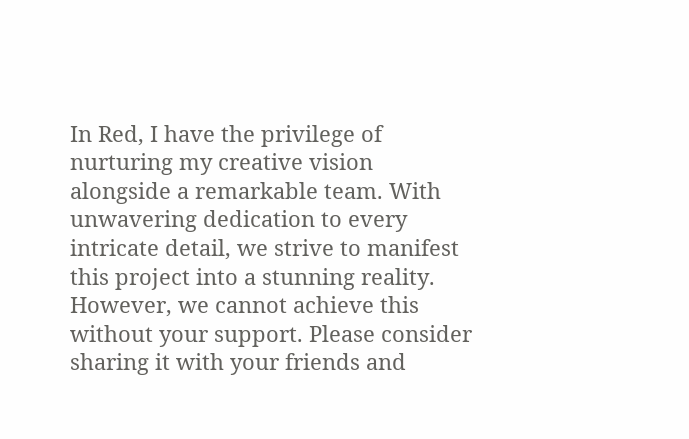In Red, I have the privilege of nurturing my creative vision alongside a remarkable team. With unwavering dedication to every intricate detail, we strive to manifest this project into a stunning reality. However, we cannot achieve this without your support. Please consider sharing it with your friends and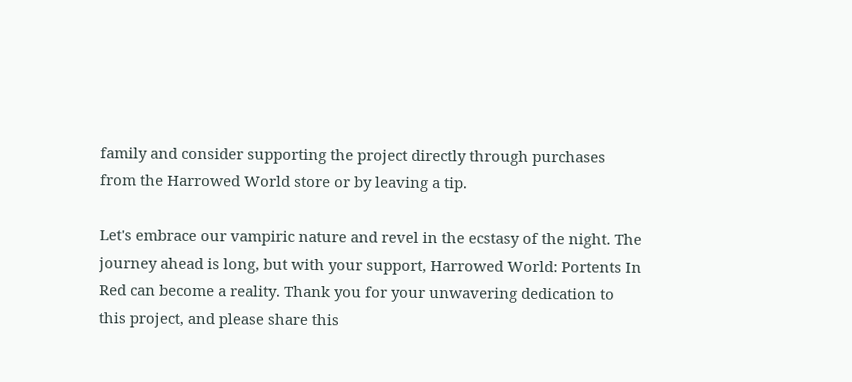family and consider supporting the project directly through purchases from the Harrowed World store or by leaving a tip.

Let's embrace our vampiric nature and revel in the ecstasy of the night. The journey ahead is long, but with your support, Harrowed World: Portents In Red can become a reality. Thank you for your unwavering dedication to this project, and please share this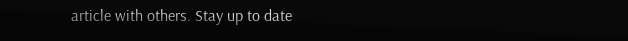article with others. Stay up to date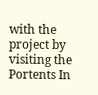with the project by visiting the Portents In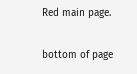Red main page.


bottom of page